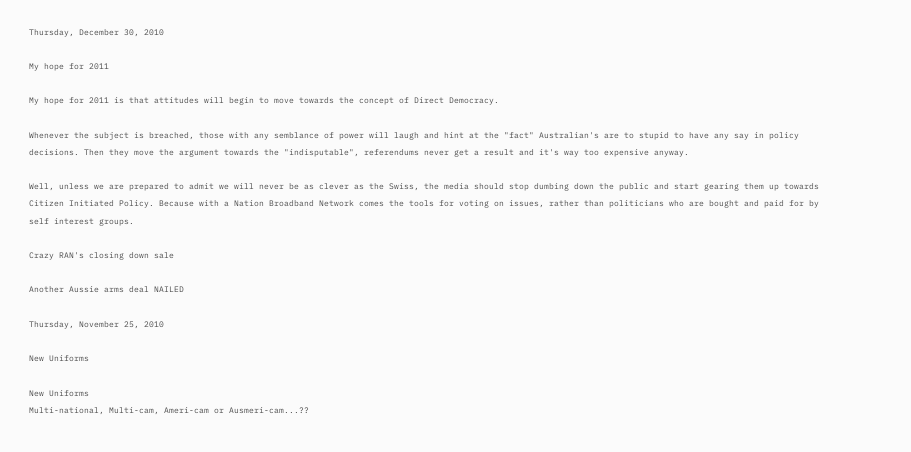Thursday, December 30, 2010

My hope for 2011

My hope for 2011 is that attitudes will begin to move towards the concept of Direct Democracy.

Whenever the subject is breached, those with any semblance of power will laugh and hint at the "fact" Australian's are to stupid to have any say in policy decisions. Then they move the argument towards the "indisputable", referendums never get a result and it's way too expensive anyway.

Well, unless we are prepared to admit we will never be as clever as the Swiss, the media should stop dumbing down the public and start gearing them up towards Citizen Initiated Policy. Because with a Nation Broadband Network comes the tools for voting on issues, rather than politicians who are bought and paid for by self interest groups.

Crazy RAN's closing down sale

Another Aussie arms deal NAILED

Thursday, November 25, 2010

New Uniforms

New Uniforms
Multi-national, Multi-cam, Ameri-cam or Ausmeri-cam...??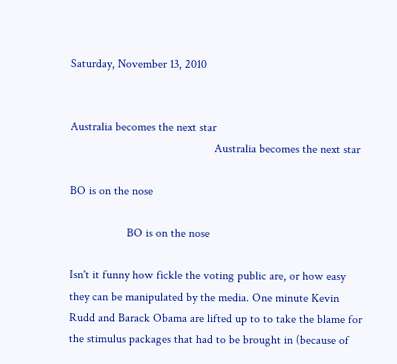Saturday, November 13, 2010


Australia becomes the next star
                                                Australia becomes the next star

BO is on the nose

                   BO is on the nose

Isn't it funny how fickle the voting public are, or how easy they can be manipulated by the media. One minute Kevin Rudd and Barack Obama are lifted up to to take the blame for the stimulus packages that had to be brought in (because of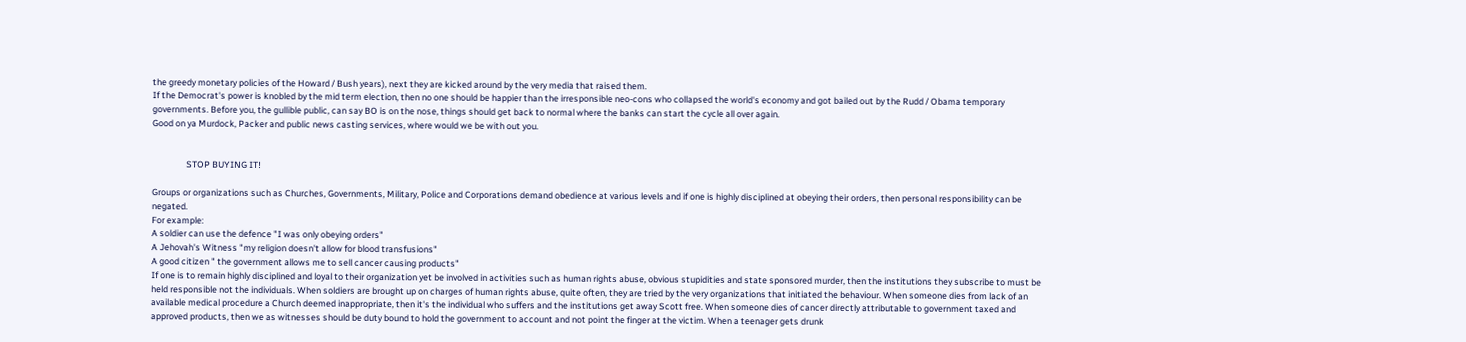the greedy monetary policies of the Howard / Bush years), next they are kicked around by the very media that raised them.
If the Democrat's power is knobled by the mid term election, then no one should be happier than the irresponsible neo-cons who collapsed the world's economy and got bailed out by the Rudd / Obama temporary governments. Before you, the gullible public, can say BO is on the nose, things should get back to normal where the banks can start the cycle all over again.
Good on ya Murdock, Packer and public news casting services, where would we be with out you.


                 STOP BUYING IT!

Groups or organizations such as Churches, Governments, Military, Police and Corporations demand obedience at various levels and if one is highly disciplined at obeying their orders, then personal responsibility can be negated.
For example:
A soldier can use the defence "I was only obeying orders"
A Jehovah's Witness "my religion doesn't allow for blood transfusions"
A good citizen " the government allows me to sell cancer causing products"
If one is to remain highly disciplined and loyal to their organization yet be involved in activities such as human rights abuse, obvious stupidities and state sponsored murder, then the institutions they subscribe to must be held responsible not the individuals. When soldiers are brought up on charges of human rights abuse, quite often, they are tried by the very organizations that initiated the behaviour. When someone dies from lack of an available medical procedure a Church deemed inappropriate, then it's the individual who suffers and the institutions get away Scott free. When someone dies of cancer directly attributable to government taxed and approved products, then we as witnesses should be duty bound to hold the government to account and not point the finger at the victim. When a teenager gets drunk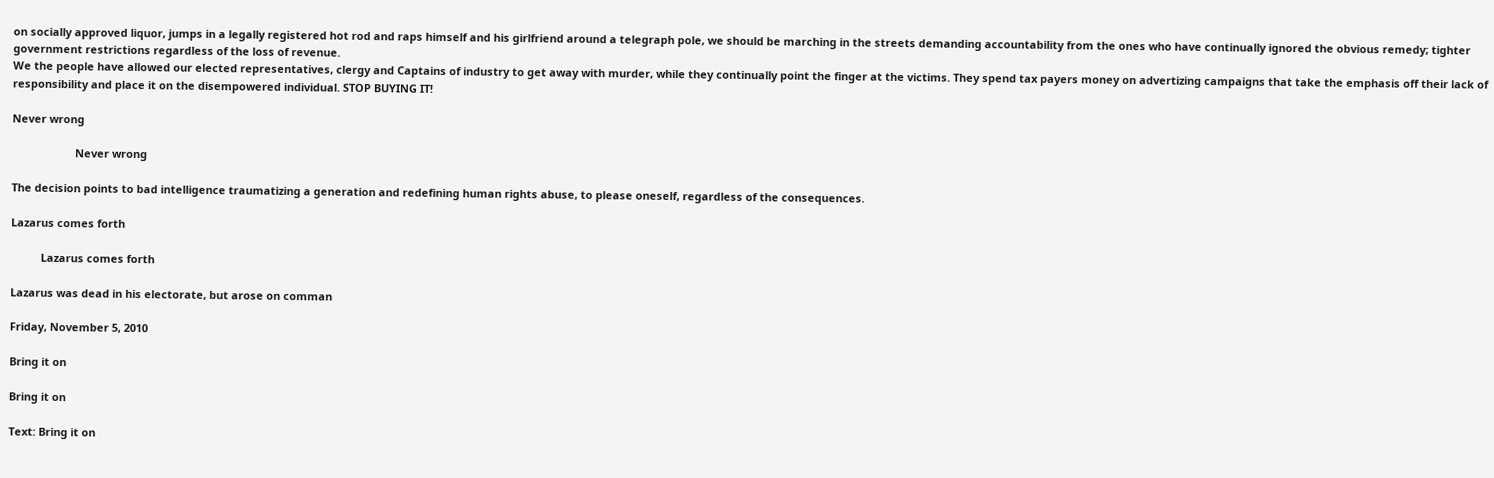on socially approved liquor, jumps in a legally registered hot rod and raps himself and his girlfriend around a telegraph pole, we should be marching in the streets demanding accountability from the ones who have continually ignored the obvious remedy; tighter government restrictions regardless of the loss of revenue.
We the people have allowed our elected representatives, clergy and Captains of industry to get away with murder, while they continually point the finger at the victims. They spend tax payers money on advertizing campaigns that take the emphasis off their lack of responsibility and place it on the disempowered individual. STOP BUYING IT!

Never wrong

                     Never wrong

The decision points to bad intelligence traumatizing a generation and redefining human rights abuse, to please oneself, regardless of the consequences.

Lazarus comes forth

          Lazarus comes forth

Lazarus was dead in his electorate, but arose on comman

Friday, November 5, 2010

Bring it on

Bring it on

Text: Bring it on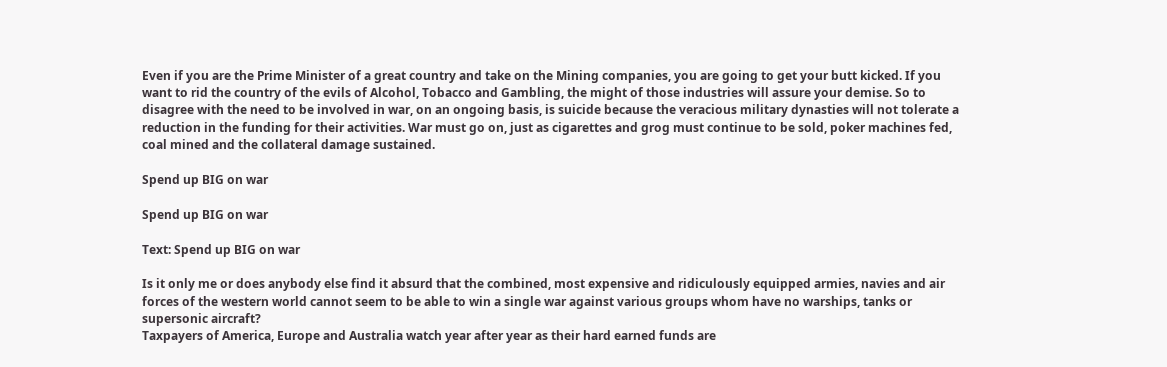Even if you are the Prime Minister of a great country and take on the Mining companies, you are going to get your butt kicked. If you want to rid the country of the evils of Alcohol, Tobacco and Gambling, the might of those industries will assure your demise. So to disagree with the need to be involved in war, on an ongoing basis, is suicide because the veracious military dynasties will not tolerate a reduction in the funding for their activities. War must go on, just as cigarettes and grog must continue to be sold, poker machines fed, coal mined and the collateral damage sustained.

Spend up BIG on war

Spend up BIG on war

Text: Spend up BIG on war

Is it only me or does anybody else find it absurd that the combined, most expensive and ridiculously equipped armies, navies and air forces of the western world cannot seem to be able to win a single war against various groups whom have no warships, tanks or supersonic aircraft?
Taxpayers of America, Europe and Australia watch year after year as their hard earned funds are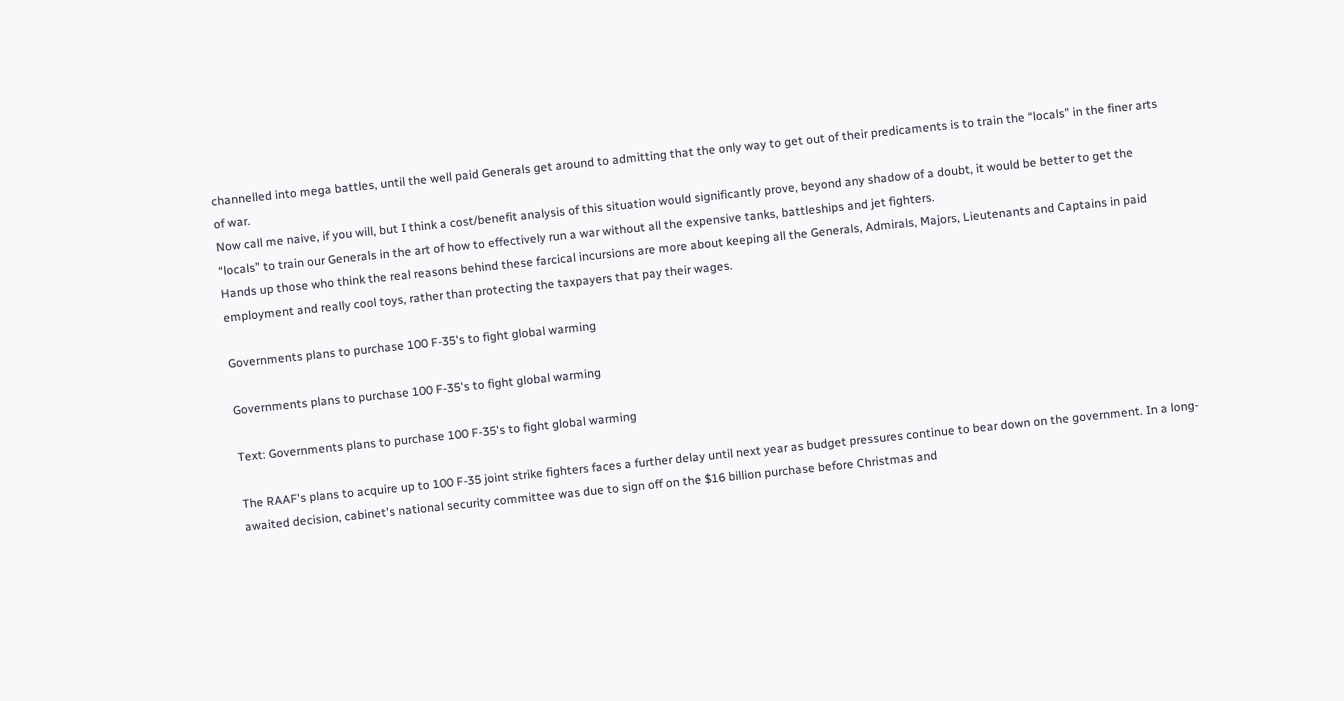channelled into mega battles, until the well paid Generals get around to admitting that the only way to get out of their predicaments is to train the “locals” in the finer arts of war.
Now call me naive, if you will, but I think a cost/benefit analysis of this situation would significantly prove, beyond any shadow of a doubt, it would be better to get the “locals” to train our Generals in the art of how to effectively run a war without all the expensive tanks, battleships and jet fighters.
Hands up those who think the real reasons behind these farcical incursions are more about keeping all the Generals, Admirals, Majors, Lieutenants and Captains in paid employment and really cool toys, rather than protecting the taxpayers that pay their wages.

Governments plans to purchase 100 F-35's to fight global warming

Governments plans to purchase 100 F-35's to fight global warming

Text: Governments plans to purchase 100 F-35's to fight global warming

The RAAF's plans to acquire up to 100 F-35 joint strike fighters faces a further delay until next year as budget pressures continue to bear down on the government. In a long-awaited decision, cabinet's national security committee was due to sign off on the $16 billion purchase before Christmas and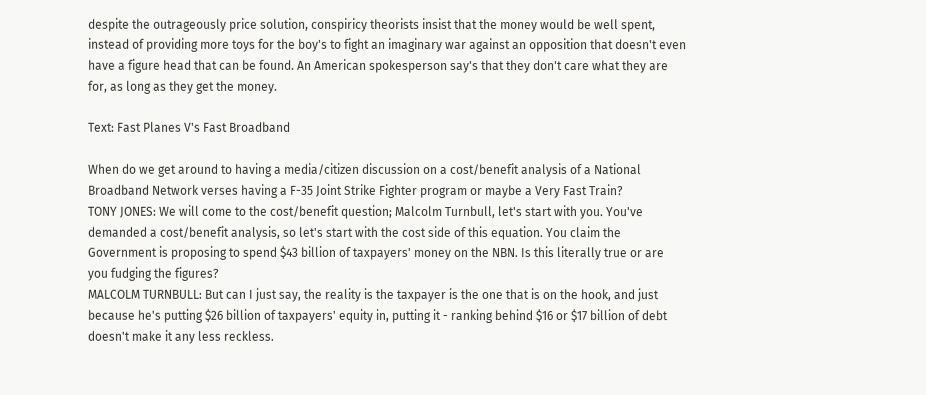despite the outrageously price solution, conspiricy theorists insist that the money would be well spent, instead of providing more toys for the boy's to fight an imaginary war against an opposition that doesn't even have a figure head that can be found. An American spokesperson say's that they don't care what they are for, as long as they get the money.

Text: Fast Planes V's Fast Broadband

When do we get around to having a media/citizen discussion on a cost/benefit analysis of a National Broadband Network verses having a F-35 Joint Strike Fighter program or maybe a Very Fast Train?
TONY JONES: We will come to the cost/benefit question; Malcolm Turnbull, let's start with you. You've demanded a cost/benefit analysis, so let's start with the cost side of this equation. You claim the Government is proposing to spend $43 billion of taxpayers' money on the NBN. Is this literally true or are you fudging the figures?
MALCOLM TURNBULL: But can I just say, the reality is the taxpayer is the one that is on the hook, and just because he's putting $26 billion of taxpayers' equity in, putting it - ranking behind $16 or $17 billion of debt doesn't make it any less reckless.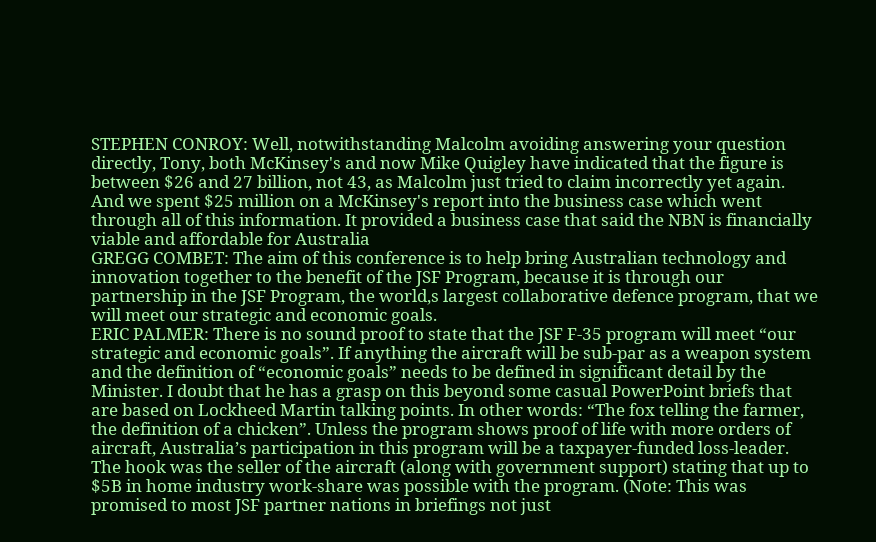STEPHEN CONROY: Well, notwithstanding Malcolm avoiding answering your question directly, Tony, both McKinsey's and now Mike Quigley have indicated that the figure is between $26 and 27 billion, not 43, as Malcolm just tried to claim incorrectly yet again. And we spent $25 million on a McKinsey's report into the business case which went through all of this information. It provided a business case that said the NBN is financially viable and affordable for Australia
GREGG COMBET: The aim of this conference is to help bring Australian technology and innovation together to the benefit of the JSF Program, because it is through our partnership in the JSF Program, the world‚s largest collaborative defence program, that we will meet our strategic and economic goals.
ERIC PALMER: There is no sound proof to state that the JSF F-35 program will meet “our strategic and economic goals”. If anything the aircraft will be sub-par as a weapon system and the definition of “economic goals” needs to be defined in significant detail by the Minister. I doubt that he has a grasp on this beyond some casual PowerPoint briefs that are based on Lockheed Martin talking points. In other words: “The fox telling the farmer, the definition of a chicken”. Unless the program shows proof of life with more orders of aircraft, Australia’s participation in this program will be a taxpayer-funded loss-leader. The hook was the seller of the aircraft (along with government support) stating that up to $5B in home industry work-share was possible with the program. (Note: This was promised to most JSF partner nations in briefings not just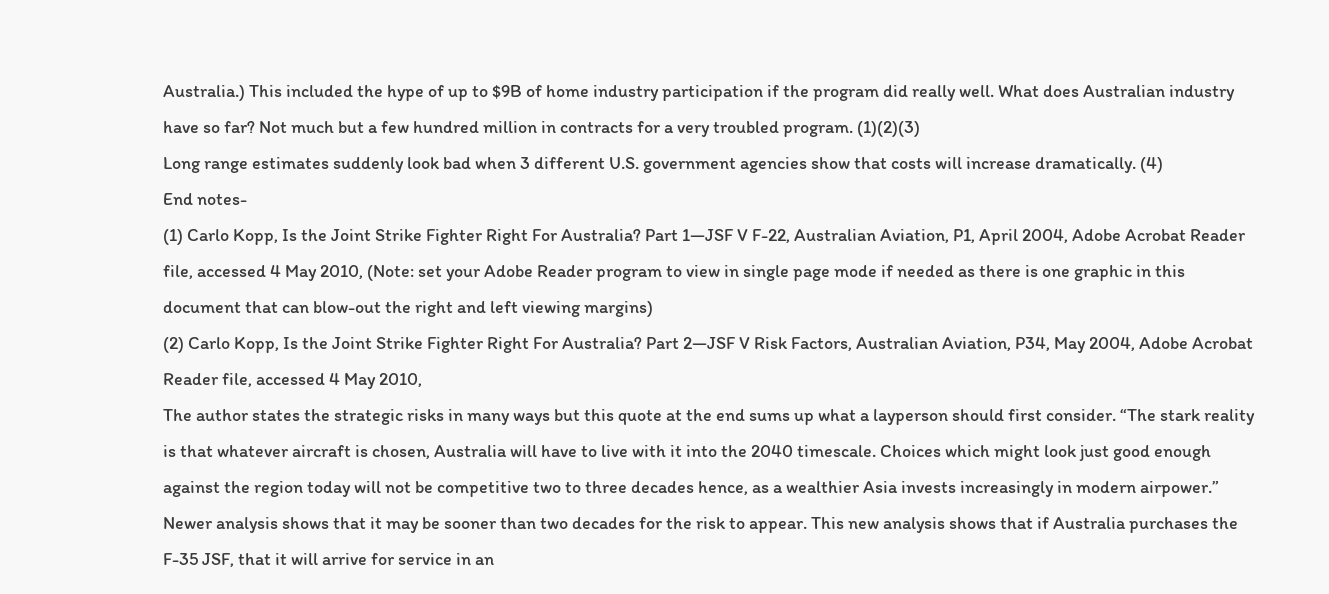Australia.) This included the hype of up to $9B of home industry participation if the program did really well. What does Australian industry have so far? Not much but a few hundred million in contracts for a very troubled program. (1)(2)(3)
Long range estimates suddenly look bad when 3 different U.S. government agencies show that costs will increase dramatically. (4)
End notes-
(1) Carlo Kopp, Is the Joint Strike Fighter Right For Australia? Part 1—JSF V F-22, Australian Aviation, P1, April 2004, Adobe Acrobat Reader file, accessed 4 May 2010, (Note: set your Adobe Reader program to view in single page mode if needed as there is one graphic in this document that can blow-out the right and left viewing margins)
(2) Carlo Kopp, Is the Joint Strike Fighter Right For Australia? Part 2—JSF V Risk Factors, Australian Aviation, P34, May 2004, Adobe Acrobat Reader file, accessed 4 May 2010,
The author states the strategic risks in many ways but this quote at the end sums up what a layperson should first consider. “The stark reality is that whatever aircraft is chosen, Australia will have to live with it into the 2040 timescale. Choices which might look just good enough against the region today will not be competitive two to three decades hence, as a wealthier Asia invests increasingly in modern airpower.”
Newer analysis shows that it may be sooner than two decades for the risk to appear. This new analysis shows that if Australia purchases the F-35 JSF, that it will arrive for service in an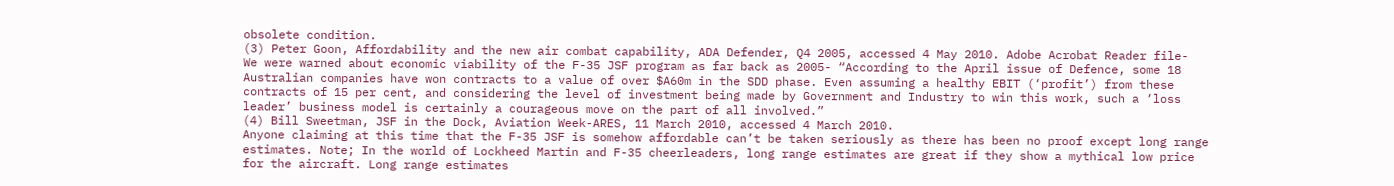obsolete condition.
(3) Peter Goon, Affordability and the new air combat capability, ADA Defender, Q4 2005, accessed 4 May 2010. Adobe Acrobat Reader file-
We were warned about economic viability of the F-35 JSF program as far back as 2005- “According to the April issue of Defence, some 18 Australian companies have won contracts to a value of over $A60m in the SDD phase. Even assuming a healthy EBIT (‘profit’) from these contracts of 15 per cent, and considering the level of investment being made by Government and Industry to win this work, such a ‘loss leader’ business model is certainly a courageous move on the part of all involved.”
(4) Bill Sweetman, JSF in the Dock, Aviation Week-ARES, 11 March 2010, accessed 4 March 2010.
Anyone claiming at this time that the F-35 JSF is somehow affordable can’t be taken seriously as there has been no proof except long range estimates. Note; In the world of Lockheed Martin and F-35 cheerleaders, long range estimates are great if they show a mythical low price for the aircraft. Long range estimates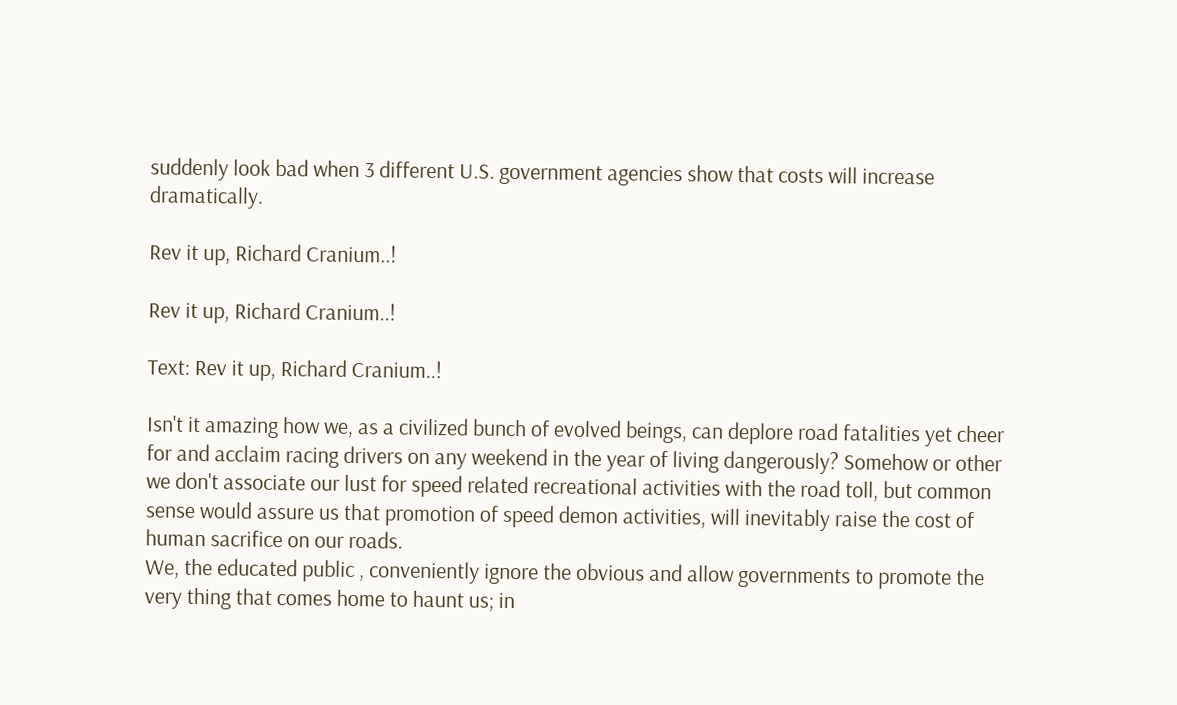suddenly look bad when 3 different U.S. government agencies show that costs will increase dramatically.

Rev it up, Richard Cranium..!

Rev it up, Richard Cranium..!

Text: Rev it up, Richard Cranium..!

Isn't it amazing how we, as a civilized bunch of evolved beings, can deplore road fatalities yet cheer for and acclaim racing drivers on any weekend in the year of living dangerously? Somehow or other we don't associate our lust for speed related recreational activities with the road toll, but common sense would assure us that promotion of speed demon activities, will inevitably raise the cost of human sacrifice on our roads.
We, the educated public , conveniently ignore the obvious and allow governments to promote the very thing that comes home to haunt us; in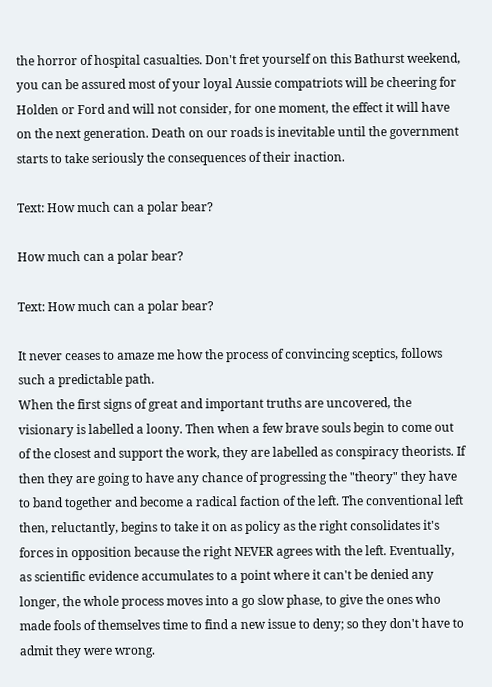the horror of hospital casualties. Don't fret yourself on this Bathurst weekend, you can be assured most of your loyal Aussie compatriots will be cheering for Holden or Ford and will not consider, for one moment, the effect it will have on the next generation. Death on our roads is inevitable until the government starts to take seriously the consequences of their inaction.

Text: How much can a polar bear?

How much can a polar bear?

Text: How much can a polar bear?

It never ceases to amaze me how the process of convincing sceptics, follows such a predictable path.
When the first signs of great and important truths are uncovered, the visionary is labelled a loony. Then when a few brave souls begin to come out of the closest and support the work, they are labelled as conspiracy theorists. If then they are going to have any chance of progressing the "theory" they have to band together and become a radical faction of the left. The conventional left then, reluctantly, begins to take it on as policy as the right consolidates it's forces in opposition because the right NEVER agrees with the left. Eventually, as scientific evidence accumulates to a point where it can't be denied any longer, the whole process moves into a go slow phase, to give the ones who made fools of themselves time to find a new issue to deny; so they don't have to admit they were wrong.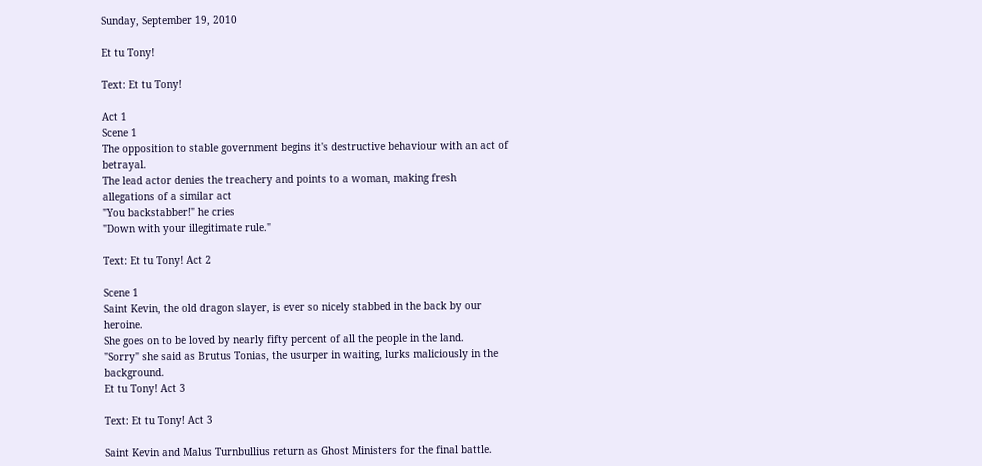Sunday, September 19, 2010

Et tu Tony!

Text: Et tu Tony!

Act 1
Scene 1
The opposition to stable government begins it's destructive behaviour with an act of betrayal.
The lead actor denies the treachery and points to a woman, making fresh allegations of a similar act
"You backstabber!" he cries
"Down with your illegitimate rule."

Text: Et tu Tony! Act 2

Scene 1
Saint Kevin, the old dragon slayer, is ever so nicely stabbed in the back by our heroine.
She goes on to be loved by nearly fifty percent of all the people in the land.
"Sorry" she said as Brutus Tonias, the usurper in waiting, lurks maliciously in the background.
Et tu Tony! Act 3

Text: Et tu Tony! Act 3

Saint Kevin and Malus Turnbullius return as Ghost Ministers for the final battle.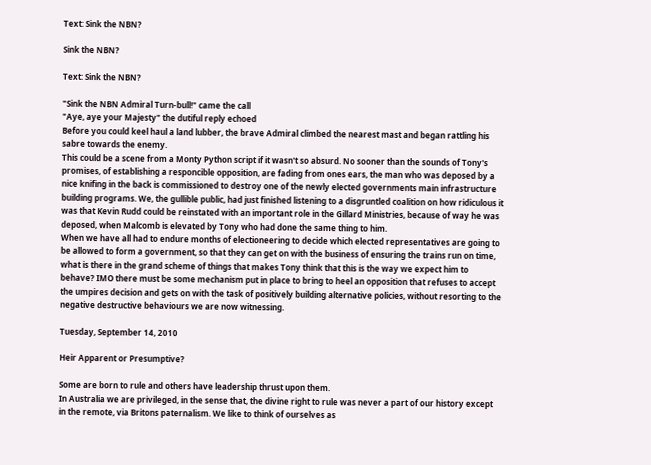Text: Sink the NBN?

Sink the NBN?

Text: Sink the NBN?

"Sink the NBN Admiral Turn-bull!" came the call
"Aye, aye your Majesty" the dutiful reply echoed
Before you could keel haul a land lubber, the brave Admiral climbed the nearest mast and began rattling his sabre towards the enemy.
This could be a scene from a Monty Python script if it wasn't so absurd. No sooner than the sounds of Tony's promises, of establishing a responcible opposition, are fading from ones ears, the man who was deposed by a nice knifing in the back is commissioned to destroy one of the newly elected governments main infrastructure building programs. We, the gullible public, had just finished listening to a disgruntled coalition on how ridiculous it was that Kevin Rudd could be reinstated with an important role in the Gillard Ministries, because of way he was deposed, when Malcomb is elevated by Tony who had done the same thing to him.
When we have all had to endure months of electioneering to decide which elected representatives are going to be allowed to form a government, so that they can get on with the business of ensuring the trains run on time, what is there in the grand scheme of things that makes Tony think that this is the way we expect him to behave? IMO there must be some mechanism put in place to bring to heel an opposition that refuses to accept the umpires decision and gets on with the task of positively building alternative policies, without resorting to the negative destructive behaviours we are now witnessing.

Tuesday, September 14, 2010

Heir Apparent or Presumptive?

Some are born to rule and others have leadership thrust upon them.
In Australia we are privileged, in the sense that, the divine right to rule was never a part of our history except in the remote, via Britons paternalism. We like to think of ourselves as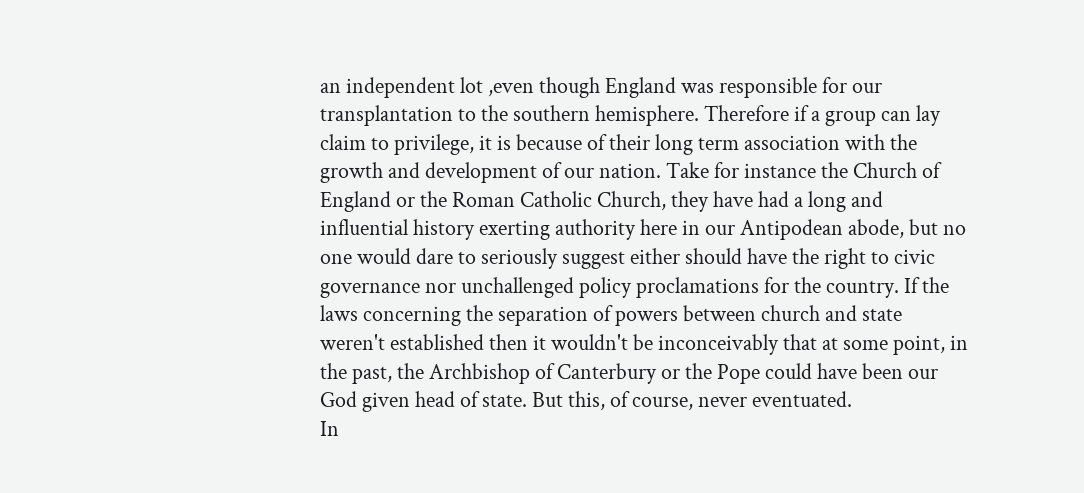an independent lot ,even though England was responsible for our transplantation to the southern hemisphere. Therefore if a group can lay claim to privilege, it is because of their long term association with the growth and development of our nation. Take for instance the Church of England or the Roman Catholic Church, they have had a long and influential history exerting authority here in our Antipodean abode, but no one would dare to seriously suggest either should have the right to civic governance nor unchallenged policy proclamations for the country. If the laws concerning the separation of powers between church and state weren't established then it wouldn't be inconceivably that at some point, in the past, the Archbishop of Canterbury or the Pope could have been our God given head of state. But this, of course, never eventuated.
In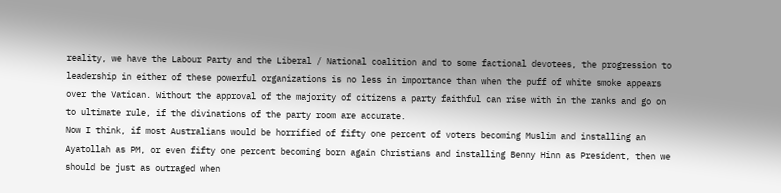reality, we have the Labour Party and the Liberal / National coalition and to some factional devotees, the progression to leadership in either of these powerful organizations is no less in importance than when the puff of white smoke appears over the Vatican. Without the approval of the majority of citizens a party faithful can rise with in the ranks and go on to ultimate rule, if the divinations of the party room are accurate.
Now I think, if most Australians would be horrified of fifty one percent of voters becoming Muslim and installing an Ayatollah as PM, or even fifty one percent becoming born again Christians and installing Benny Hinn as President, then we should be just as outraged when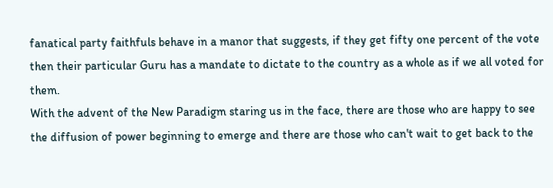fanatical party faithfuls behave in a manor that suggests, if they get fifty one percent of the vote then their particular Guru has a mandate to dictate to the country as a whole as if we all voted for them.
With the advent of the New Paradigm staring us in the face, there are those who are happy to see the diffusion of power beginning to emerge and there are those who can't wait to get back to the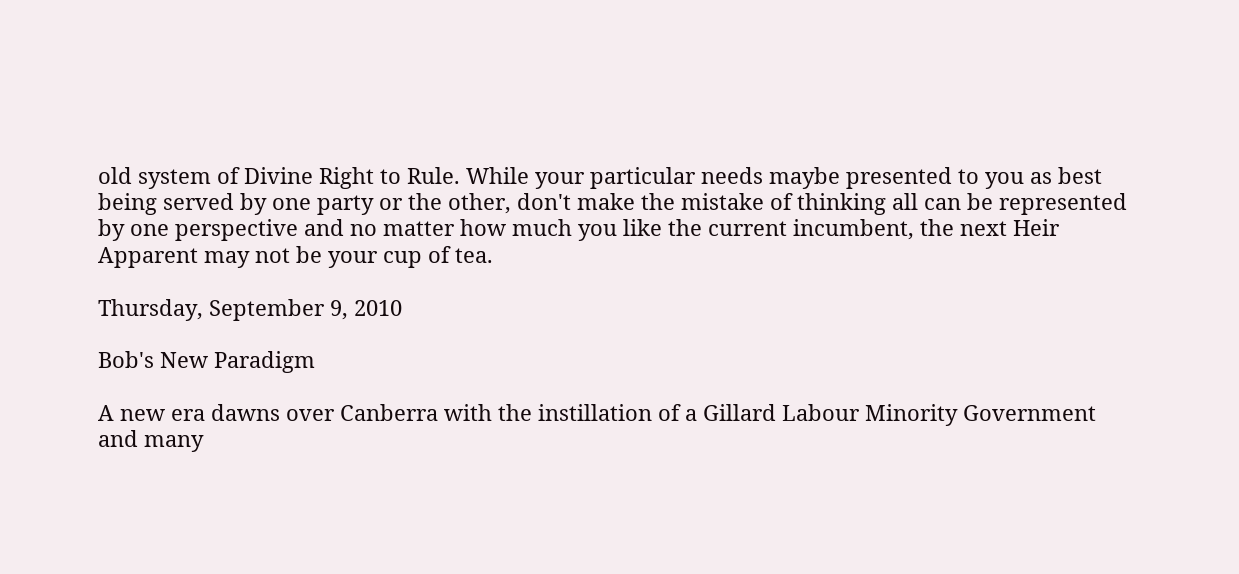old system of Divine Right to Rule. While your particular needs maybe presented to you as best being served by one party or the other, don't make the mistake of thinking all can be represented by one perspective and no matter how much you like the current incumbent, the next Heir Apparent may not be your cup of tea.

Thursday, September 9, 2010

Bob's New Paradigm

A new era dawns over Canberra with the instillation of a Gillard Labour Minority Government and many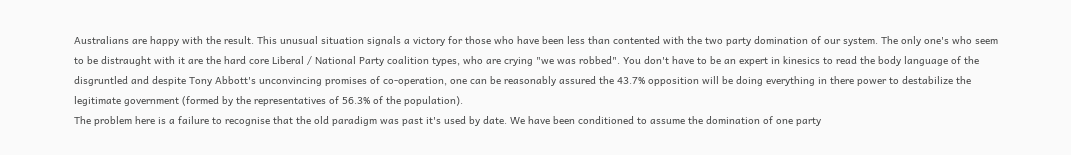Australians are happy with the result. This unusual situation signals a victory for those who have been less than contented with the two party domination of our system. The only one's who seem to be distraught with it are the hard core Liberal / National Party coalition types, who are crying "we was robbed". You don't have to be an expert in kinesics to read the body language of the disgruntled and despite Tony Abbott's unconvincing promises of co-operation, one can be reasonably assured the 43.7% opposition will be doing everything in there power to destabilize the legitimate government (formed by the representatives of 56.3% of the population).
The problem here is a failure to recognise that the old paradigm was past it's used by date. We have been conditioned to assume the domination of one party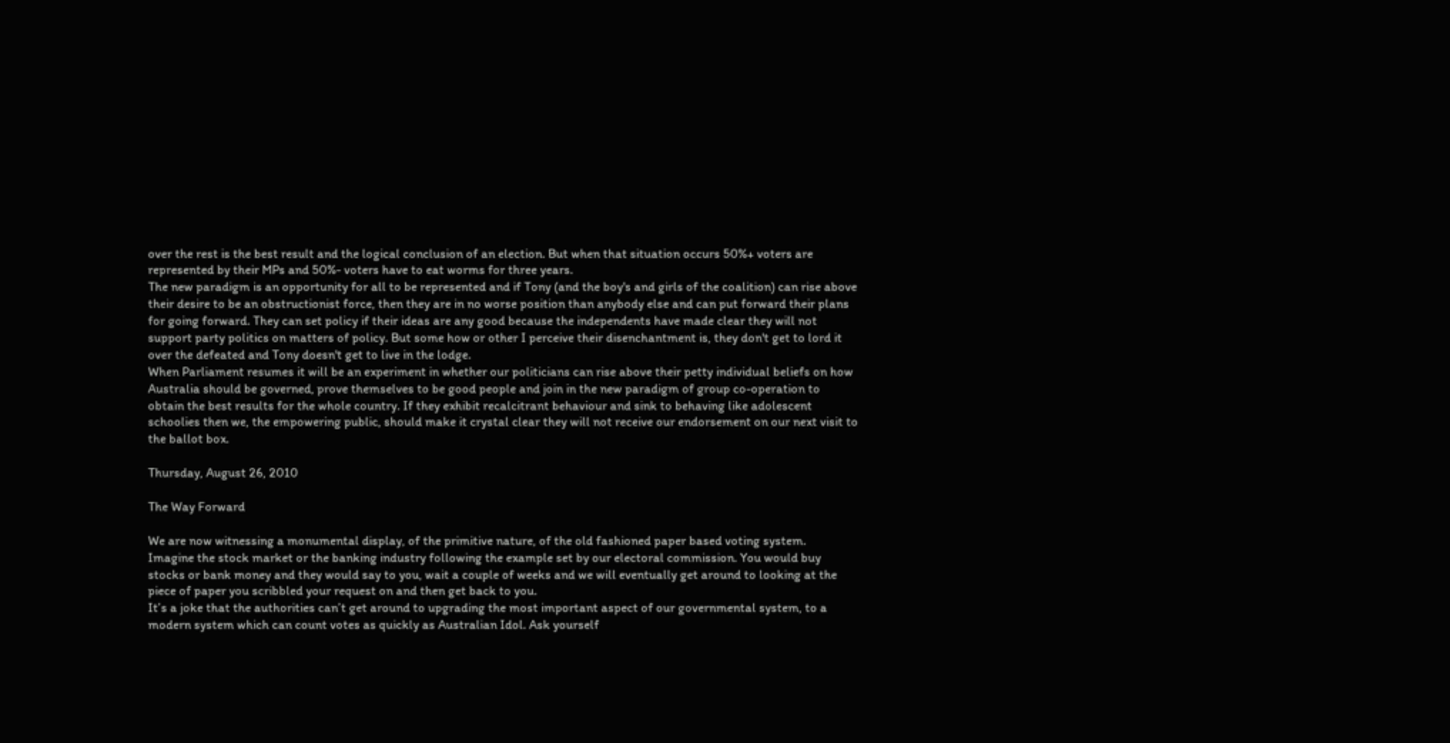over the rest is the best result and the logical conclusion of an election. But when that situation occurs 50%+ voters are represented by their MPs and 50%- voters have to eat worms for three years.
The new paradigm is an opportunity for all to be represented and if Tony (and the boy's and girls of the coalition) can rise above their desire to be an obstructionist force, then they are in no worse position than anybody else and can put forward their plans for going forward. They can set policy if their ideas are any good because the independents have made clear they will not support party politics on matters of policy. But some how or other I perceive their disenchantment is, they don't get to lord it over the defeated and Tony doesn't get to live in the lodge.
When Parliament resumes it will be an experiment in whether our politicians can rise above their petty individual beliefs on how Australia should be governed, prove themselves to be good people and join in the new paradigm of group co-operation to obtain the best results for the whole country. If they exhibit recalcitrant behaviour and sink to behaving like adolescent schoolies then we, the empowering public, should make it crystal clear they will not receive our endorsement on our next visit to the ballot box.

Thursday, August 26, 2010

The Way Forward

We are now witnessing a monumental display, of the primitive nature, of the old fashioned paper based voting system.
Imagine the stock market or the banking industry following the example set by our electoral commission. You would buy stocks or bank money and they would say to you, wait a couple of weeks and we will eventually get around to looking at the piece of paper you scribbled your request on and then get back to you.
It’s a joke that the authorities can’t get around to upgrading the most important aspect of our governmental system, to a modern system which can count votes as quickly as Australian Idol. Ask yourself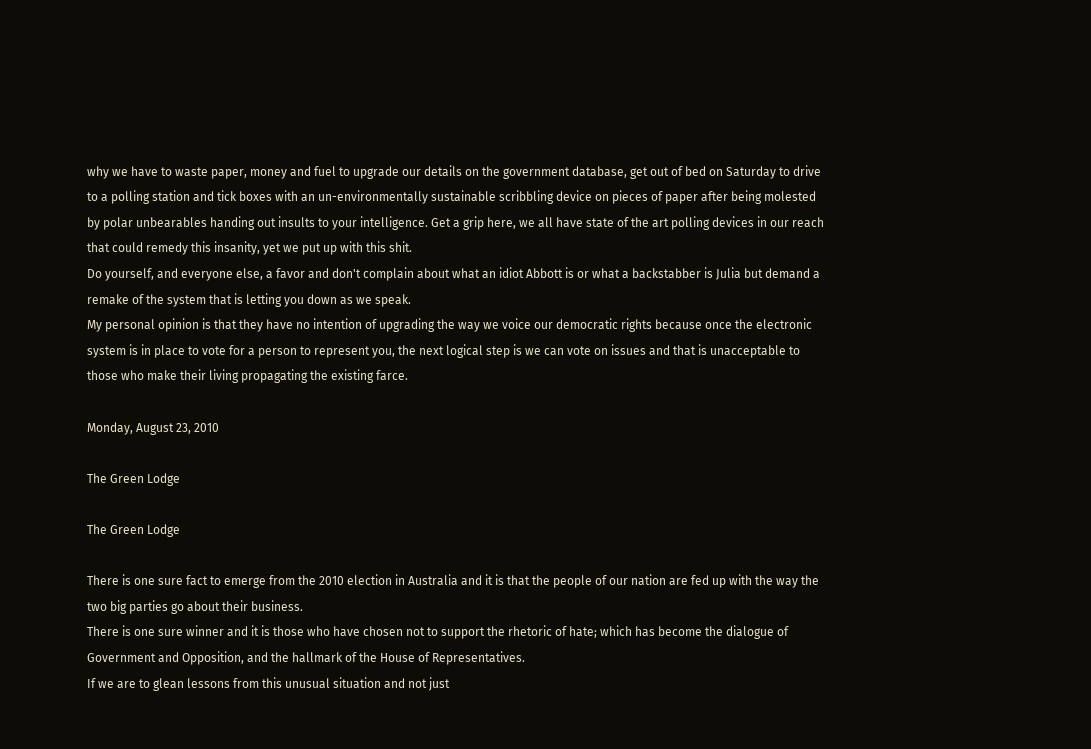why we have to waste paper, money and fuel to upgrade our details on the government database, get out of bed on Saturday to drive to a polling station and tick boxes with an un-environmentally sustainable scribbling device on pieces of paper after being molested by polar unbearables handing out insults to your intelligence. Get a grip here, we all have state of the art polling devices in our reach that could remedy this insanity, yet we put up with this shit.
Do yourself, and everyone else, a favor and don't complain about what an idiot Abbott is or what a backstabber is Julia but demand a remake of the system that is letting you down as we speak.
My personal opinion is that they have no intention of upgrading the way we voice our democratic rights because once the electronic system is in place to vote for a person to represent you, the next logical step is we can vote on issues and that is unacceptable to those who make their living propagating the existing farce.

Monday, August 23, 2010

The Green Lodge

The Green Lodge

There is one sure fact to emerge from the 2010 election in Australia and it is that the people of our nation are fed up with the way the two big parties go about their business.
There is one sure winner and it is those who have chosen not to support the rhetoric of hate; which has become the dialogue of Government and Opposition, and the hallmark of the House of Representatives.
If we are to glean lessons from this unusual situation and not just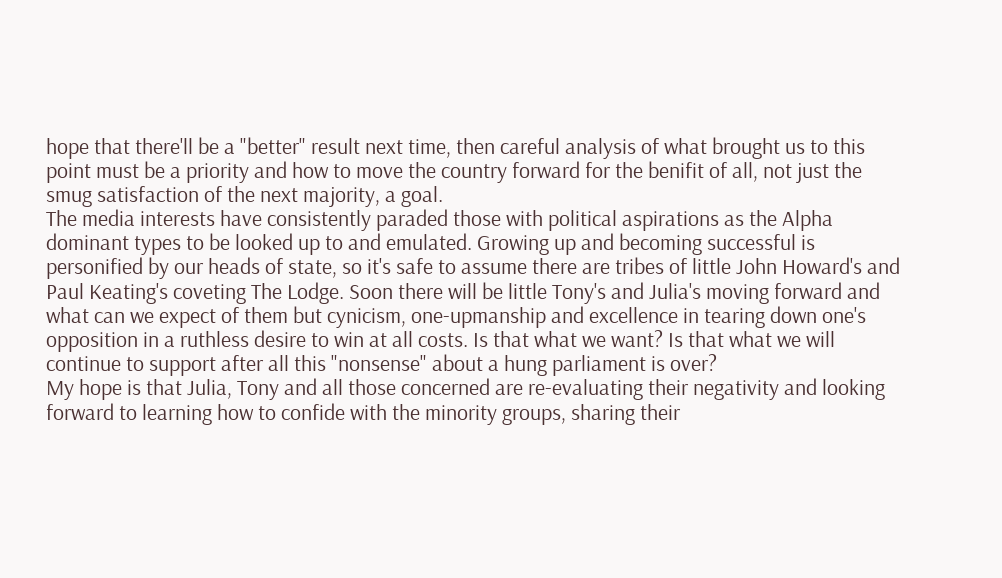hope that there'll be a "better" result next time, then careful analysis of what brought us to this point must be a priority and how to move the country forward for the benifit of all, not just the smug satisfaction of the next majority, a goal.
The media interests have consistently paraded those with political aspirations as the Alpha dominant types to be looked up to and emulated. Growing up and becoming successful is personified by our heads of state, so it's safe to assume there are tribes of little John Howard's and Paul Keating's coveting The Lodge. Soon there will be little Tony's and Julia's moving forward and what can we expect of them but cynicism, one-upmanship and excellence in tearing down one's opposition in a ruthless desire to win at all costs. Is that what we want? Is that what we will continue to support after all this "nonsense" about a hung parliament is over?
My hope is that Julia, Tony and all those concerned are re-evaluating their negativity and looking forward to learning how to confide with the minority groups, sharing their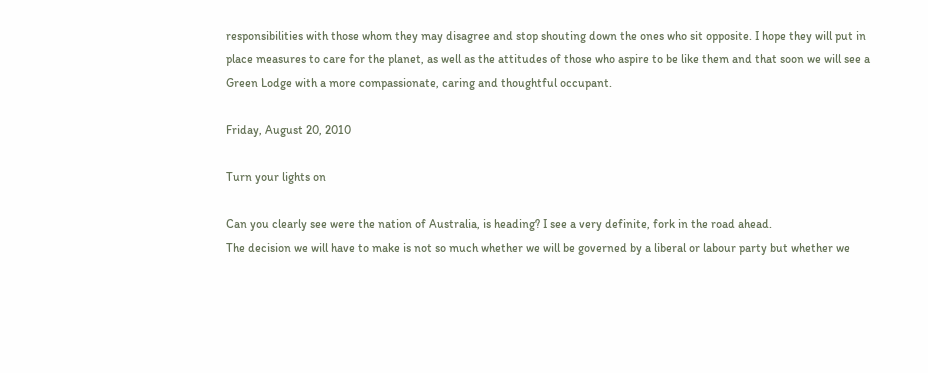responsibilities with those whom they may disagree and stop shouting down the ones who sit opposite. I hope they will put in place measures to care for the planet, as well as the attitudes of those who aspire to be like them and that soon we will see a Green Lodge with a more compassionate, caring and thoughtful occupant.

Friday, August 20, 2010

Turn your lights on

Can you clearly see were the nation of Australia, is heading? I see a very definite, fork in the road ahead.
The decision we will have to make is not so much whether we will be governed by a liberal or labour party but whether we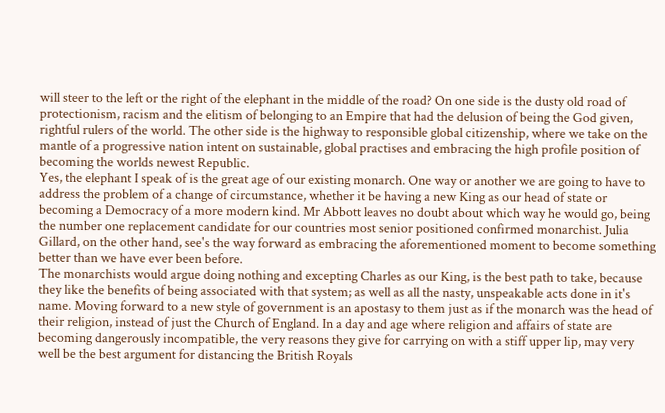will steer to the left or the right of the elephant in the middle of the road? On one side is the dusty old road of protectionism, racism and the elitism of belonging to an Empire that had the delusion of being the God given, rightful rulers of the world. The other side is the highway to responsible global citizenship, where we take on the mantle of a progressive nation intent on sustainable, global practises and embracing the high profile position of becoming the worlds newest Republic.
Yes, the elephant I speak of is the great age of our existing monarch. One way or another we are going to have to address the problem of a change of circumstance, whether it be having a new King as our head of state or becoming a Democracy of a more modern kind. Mr Abbott leaves no doubt about which way he would go, being the number one replacement candidate for our countries most senior positioned confirmed monarchist. Julia Gillard, on the other hand, see's the way forward as embracing the aforementioned moment to become something better than we have ever been before.
The monarchists would argue doing nothing and excepting Charles as our King, is the best path to take, because they like the benefits of being associated with that system; as well as all the nasty, unspeakable acts done in it's name. Moving forward to a new style of government is an apostasy to them just as if the monarch was the head of their religion, instead of just the Church of England. In a day and age where religion and affairs of state are becoming dangerously incompatible, the very reasons they give for carrying on with a stiff upper lip, may very well be the best argument for distancing the British Royals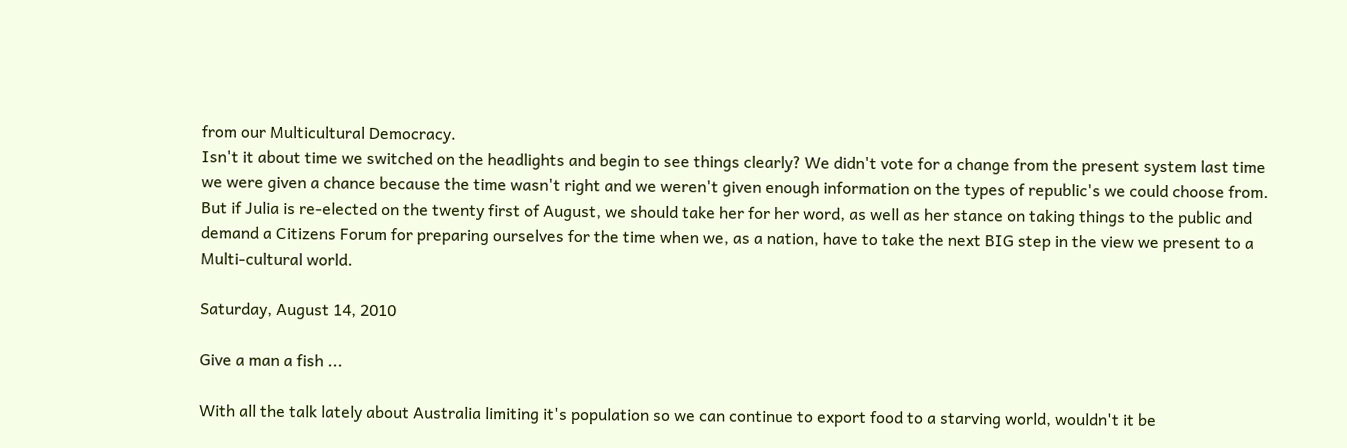from our Multicultural Democracy.
Isn't it about time we switched on the headlights and begin to see things clearly? We didn't vote for a change from the present system last time we were given a chance because the time wasn't right and we weren't given enough information on the types of republic's we could choose from. But if Julia is re-elected on the twenty first of August, we should take her for her word, as well as her stance on taking things to the public and demand a Citizens Forum for preparing ourselves for the time when we, as a nation, have to take the next BIG step in the view we present to a Multi-cultural world.

Saturday, August 14, 2010

Give a man a fish ...

With all the talk lately about Australia limiting it's population so we can continue to export food to a starving world, wouldn't it be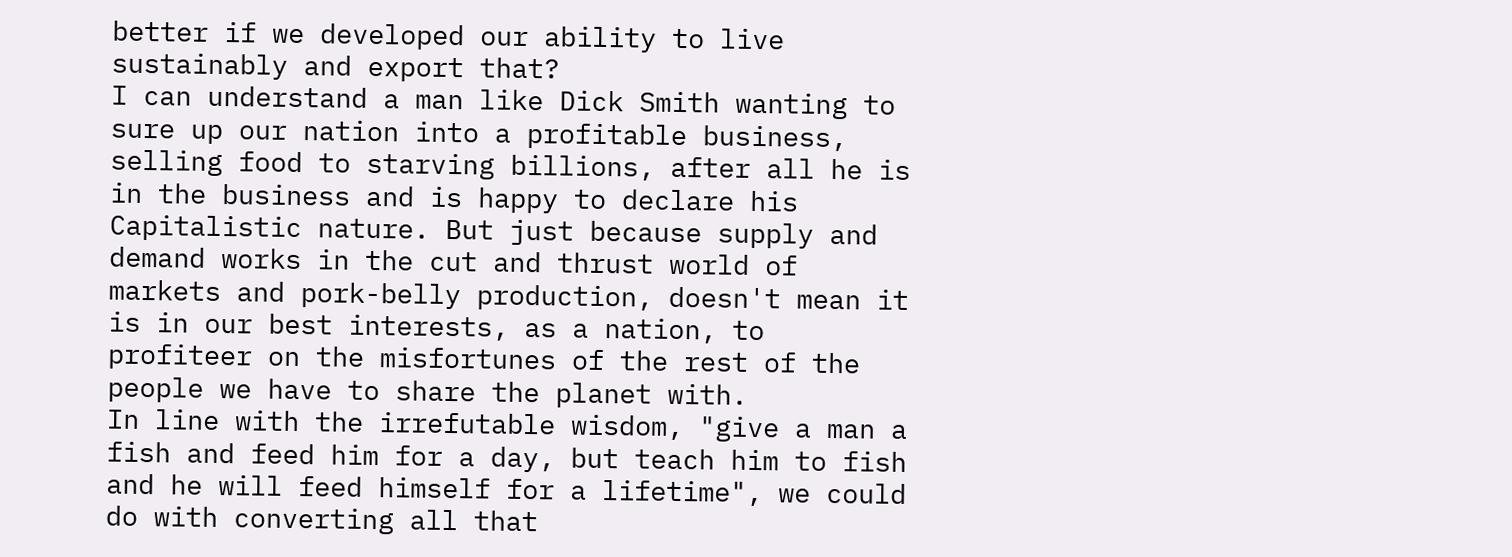better if we developed our ability to live sustainably and export that?
I can understand a man like Dick Smith wanting to sure up our nation into a profitable business, selling food to starving billions, after all he is in the business and is happy to declare his Capitalistic nature. But just because supply and demand works in the cut and thrust world of markets and pork-belly production, doesn't mean it is in our best interests, as a nation, to profiteer on the misfortunes of the rest of the people we have to share the planet with.
In line with the irrefutable wisdom, "give a man a fish and feed him for a day, but teach him to fish and he will feed himself for a lifetime", we could do with converting all that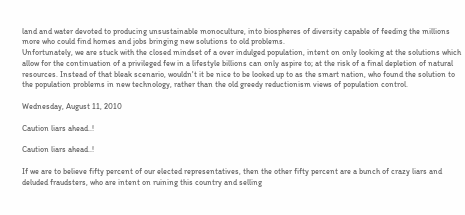land and water devoted to producing unsustainable monoculture, into biospheres of diversity capable of feeding the millions more who could find homes and jobs bringing new solutions to old problems.
Unfortunately, we are stuck with the closed mindset of a over indulged population, intent on only looking at the solutions which allow for the continuation of a privileged few in a lifestyle billions can only aspire to; at the risk of a final depletion of natural resources. Instead of that bleak scenario, wouldn't it be nice to be looked up to as the smart nation, who found the solution to the population problems in new technology, rather than the old greedy reductionism views of population control.

Wednesday, August 11, 2010

Caution liars ahead..!

Caution liars ahead..!

If we are to believe fifty percent of our elected representatives, then the other fifty percent are a bunch of crazy liars and deluded fraudsters, who are intent on ruining this country and selling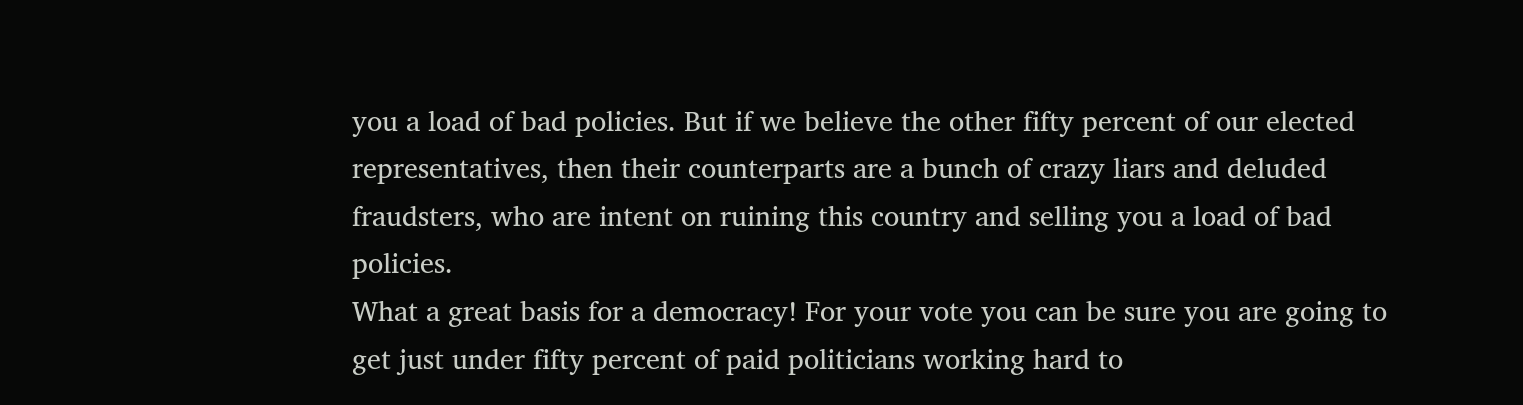you a load of bad policies. But if we believe the other fifty percent of our elected representatives, then their counterparts are a bunch of crazy liars and deluded fraudsters, who are intent on ruining this country and selling you a load of bad policies.
What a great basis for a democracy! For your vote you can be sure you are going to get just under fifty percent of paid politicians working hard to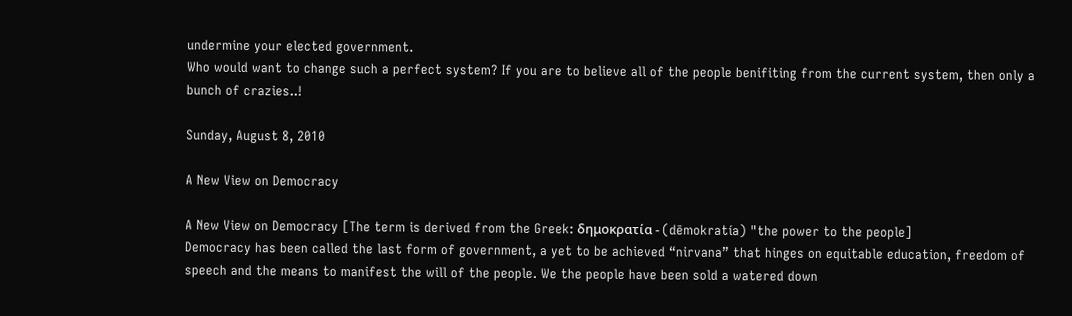undermine your elected government.
Who would want to change such a perfect system? If you are to believe all of the people benifiting from the current system, then only a bunch of crazies..!

Sunday, August 8, 2010

A New View on Democracy

A New View on Democracy [The term is derived from the Greek: δημοκρατία - (dēmokratía) "the power to the people]
Democracy has been called the last form of government, a yet to be achieved “nirvana” that hinges on equitable education, freedom of speech and the means to manifest the will of the people. We the people have been sold a watered down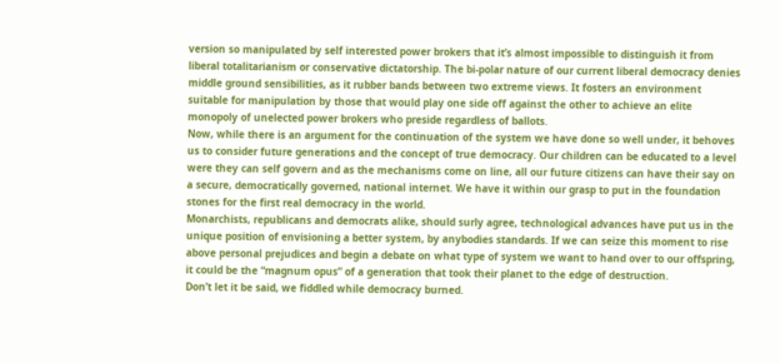version so manipulated by self interested power brokers that it’s almost impossible to distinguish it from liberal totalitarianism or conservative dictatorship. The bi-polar nature of our current liberal democracy denies middle ground sensibilities, as it rubber bands between two extreme views. It fosters an environment suitable for manipulation by those that would play one side off against the other to achieve an elite monopoly of unelected power brokers who preside regardless of ballots.
Now, while there is an argument for the continuation of the system we have done so well under, it behoves us to consider future generations and the concept of true democracy. Our children can be educated to a level were they can self govern and as the mechanisms come on line, all our future citizens can have their say on a secure, democratically governed, national internet. We have it within our grasp to put in the foundation stones for the first real democracy in the world.
Monarchists, republicans and democrats alike, should surly agree, technological advances have put us in the unique position of envisioning a better system, by anybodies standards. If we can seize this moment to rise above personal prejudices and begin a debate on what type of system we want to hand over to our offspring, it could be the “magnum opus” of a generation that took their planet to the edge of destruction.
Don’t let it be said, we fiddled while democracy burned.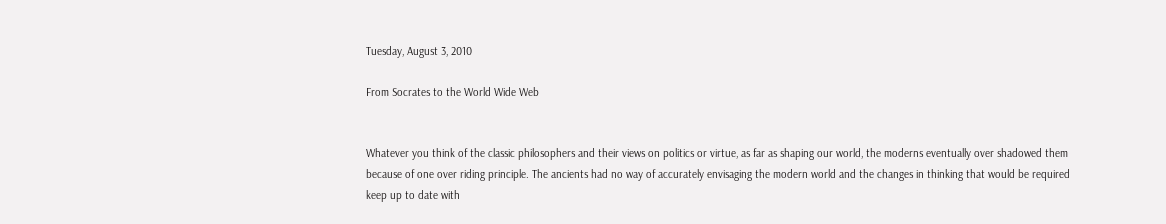Tuesday, August 3, 2010

From Socrates to the World Wide Web


Whatever you think of the classic philosophers and their views on politics or virtue, as far as shaping our world, the moderns eventually over shadowed them because of one over riding principle. The ancients had no way of accurately envisaging the modern world and the changes in thinking that would be required keep up to date with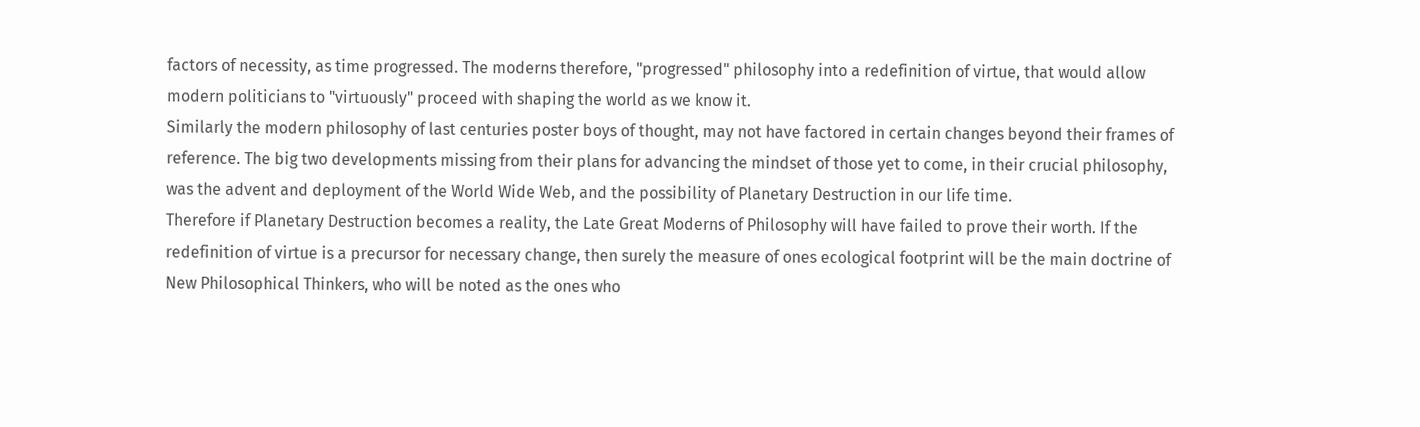factors of necessity, as time progressed. The moderns therefore, "progressed" philosophy into a redefinition of virtue, that would allow modern politicians to "virtuously" proceed with shaping the world as we know it.
Similarly the modern philosophy of last centuries poster boys of thought, may not have factored in certain changes beyond their frames of reference. The big two developments missing from their plans for advancing the mindset of those yet to come, in their crucial philosophy, was the advent and deployment of the World Wide Web, and the possibility of Planetary Destruction in our life time.
Therefore if Planetary Destruction becomes a reality, the Late Great Moderns of Philosophy will have failed to prove their worth. If the redefinition of virtue is a precursor for necessary change, then surely the measure of ones ecological footprint will be the main doctrine of New Philosophical Thinkers, who will be noted as the ones who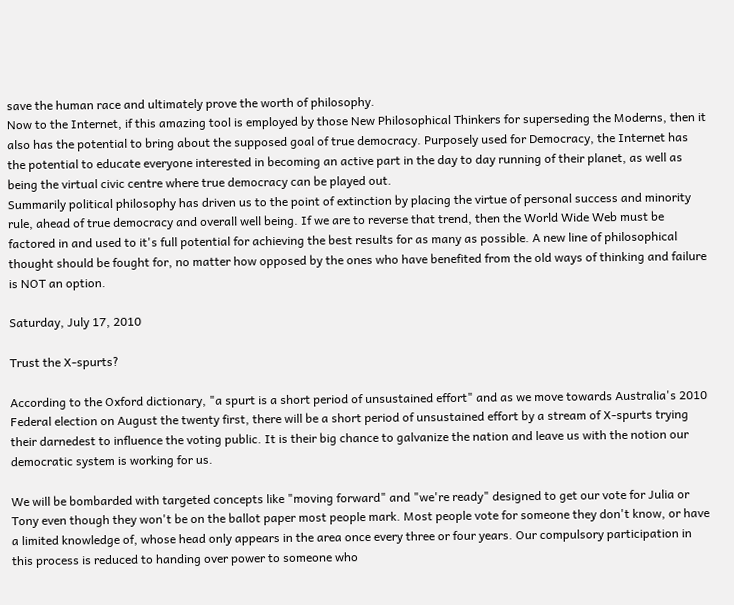save the human race and ultimately prove the worth of philosophy.
Now to the Internet, if this amazing tool is employed by those New Philosophical Thinkers for superseding the Moderns, then it also has the potential to bring about the supposed goal of true democracy. Purposely used for Democracy, the Internet has the potential to educate everyone interested in becoming an active part in the day to day running of their planet, as well as being the virtual civic centre where true democracy can be played out.
Summarily political philosophy has driven us to the point of extinction by placing the virtue of personal success and minority rule, ahead of true democracy and overall well being. If we are to reverse that trend, then the World Wide Web must be factored in and used to it's full potential for achieving the best results for as many as possible. A new line of philosophical thought should be fought for, no matter how opposed by the ones who have benefited from the old ways of thinking and failure is NOT an option.

Saturday, July 17, 2010

Trust the X-spurts?

According to the Oxford dictionary, "a spurt is a short period of unsustained effort" and as we move towards Australia's 2010 Federal election on August the twenty first, there will be a short period of unsustained effort by a stream of X-spurts trying their darnedest to influence the voting public. It is their big chance to galvanize the nation and leave us with the notion our democratic system is working for us.

We will be bombarded with targeted concepts like "moving forward" and "we're ready" designed to get our vote for Julia or Tony even though they won't be on the ballot paper most people mark. Most people vote for someone they don't know, or have a limited knowledge of, whose head only appears in the area once every three or four years. Our compulsory participation in this process is reduced to handing over power to someone who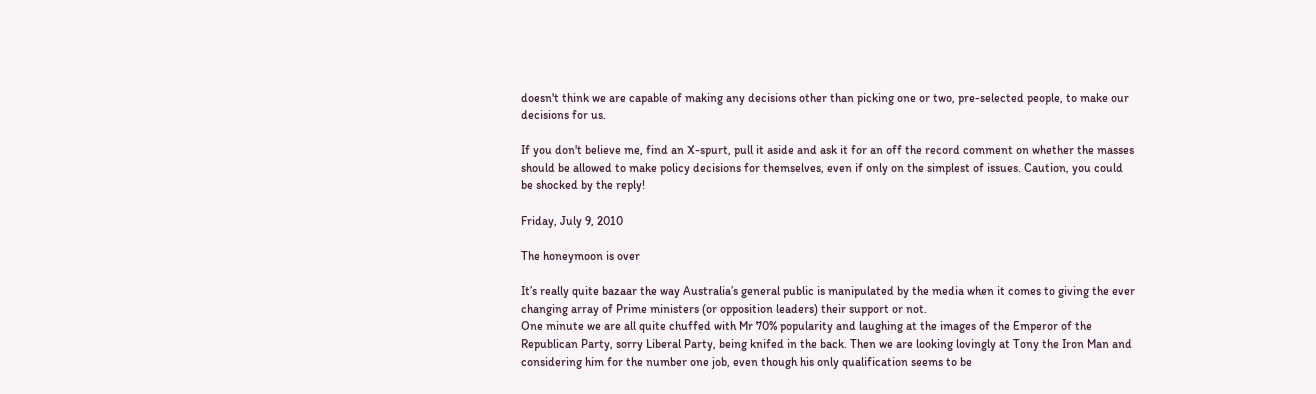doesn't think we are capable of making any decisions other than picking one or two, pre-selected people, to make our decisions for us.

If you don't believe me, find an X-spurt, pull it aside and ask it for an off the record comment on whether the masses should be allowed to make policy decisions for themselves, even if only on the simplest of issues. Caution, you could be shocked by the reply!

Friday, July 9, 2010

The honeymoon is over

It’s really quite bazaar the way Australia’s general public is manipulated by the media when it comes to giving the ever changing array of Prime ministers (or opposition leaders) their support or not.
One minute we are all quite chuffed with Mr 70% popularity and laughing at the images of the Emperor of the Republican Party, sorry Liberal Party, being knifed in the back. Then we are looking lovingly at Tony the Iron Man and considering him for the number one job, even though his only qualification seems to be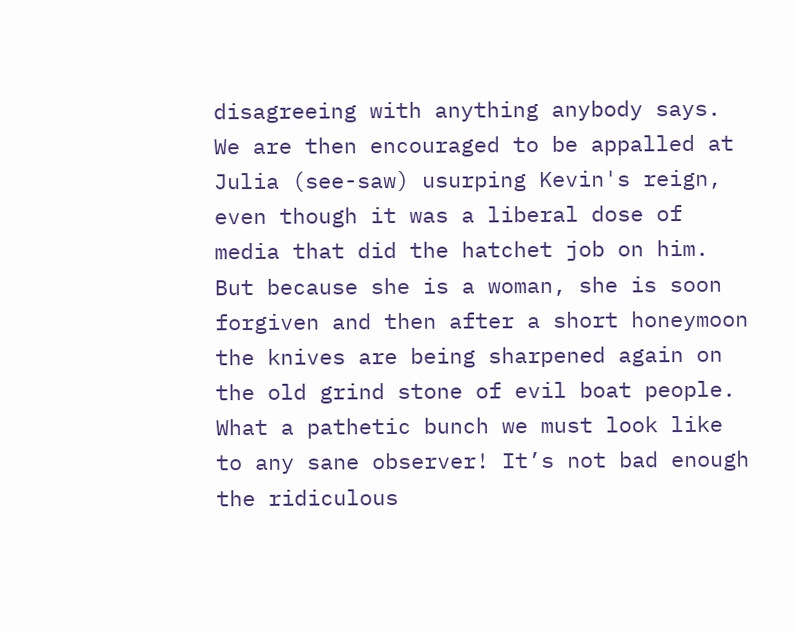disagreeing with anything anybody says.
We are then encouraged to be appalled at Julia (see-saw) usurping Kevin's reign, even though it was a liberal dose of media that did the hatchet job on him. But because she is a woman, she is soon forgiven and then after a short honeymoon the knives are being sharpened again on the old grind stone of evil boat people.
What a pathetic bunch we must look like to any sane observer! It’s not bad enough the ridiculous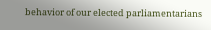behavior of our elected parliamentarians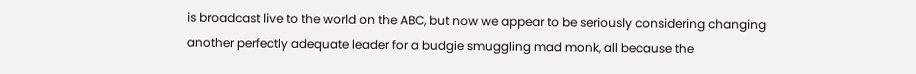is broadcast live to the world on the ABC, but now we appear to be seriously considering changing another perfectly adequate leader for a budgie smuggling mad monk, all because the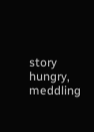story hungry, meddling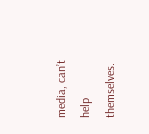media, can’t help themselves.